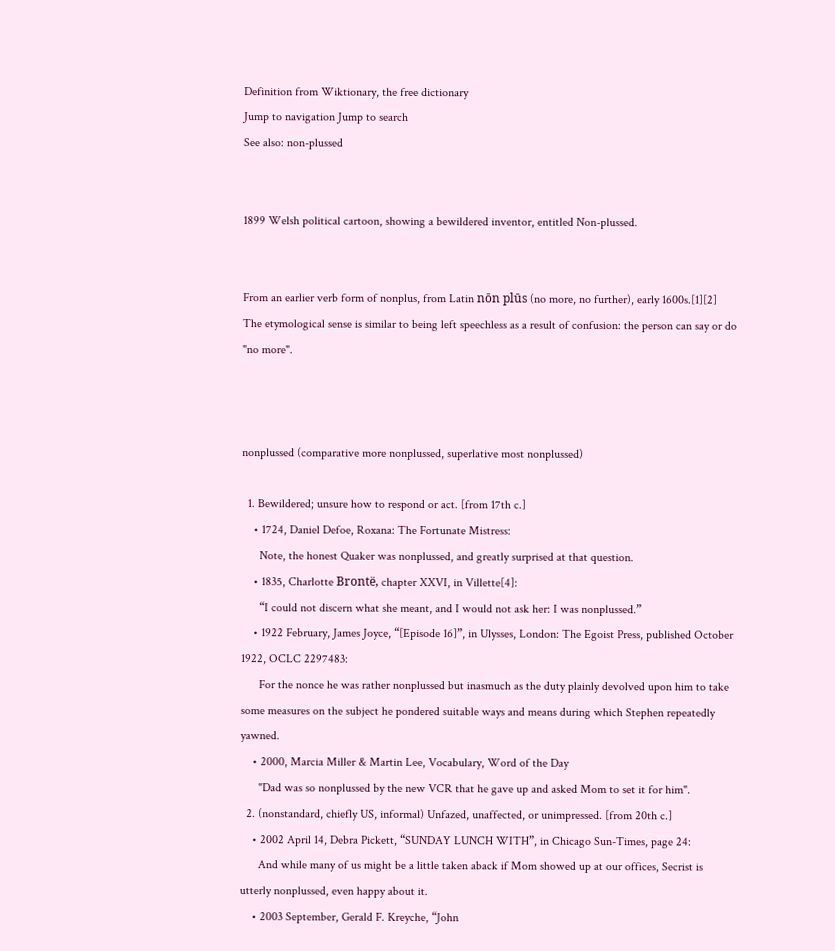Definition from Wiktionary, the free dictionary
Jump to navigation Jump to search
See also: non-plussed


1899 Welsh political cartoon, showing a bewildered inventor, entitled Non-plussed.


From an earlier verb form of nonplus, from Latin nōn plūs (no more, no further), early 1600s.[1][2] The etymological sense is similar to being left speechless as a result of confusion: the person can say or do "no more".



nonplussed (comparative more nonplussed, superlative most nonplussed)

  1. Bewildered; unsure how to respond or act. [from 17th c.]
    • 1724, Daniel Defoe, Roxana: The Fortunate Mistress:
      Note, the honest Quaker was nonplussed, and greatly surprised at that question.
    • 1835, Charlotte Brontë, chapter XXVI, in Villette[4]:
      “I could not discern what she meant, and I would not ask her: I was nonplussed.”
    • 1922 February, James Joyce, “[Episode 16]”, in Ulysses, London: The Egoist Press, published October 1922, OCLC 2297483:
      For the nonce he was rather nonplussed but inasmuch as the duty plainly devolved upon him to take some measures on the subject he pondered suitable ways and means during which Stephen repeatedly yawned.
    • 2000, Marcia Miller & Martin Lee, Vocabulary, Word of the Day
      "Dad was so nonplussed by the new VCR that he gave up and asked Mom to set it for him".
  2. (nonstandard, chiefly US, informal) Unfazed, unaffected, or unimpressed. [from 20th c.]
    • 2002 April 14, Debra Pickett, “SUNDAY LUNCH WITH”, in Chicago Sun-Times, page 24:
      And while many of us might be a little taken aback if Mom showed up at our offices, Secrist is utterly nonplussed, even happy about it.
    • 2003 September, Gerald F. Kreyche, “John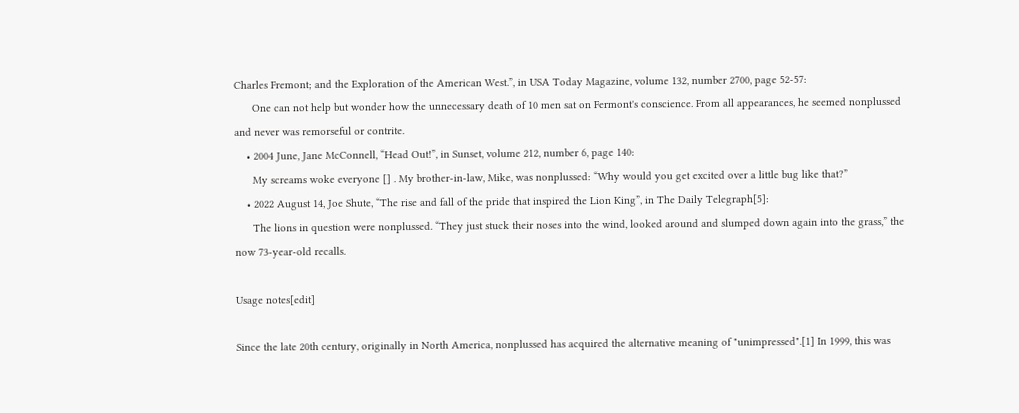Charles Fremont; and the Exploration of the American West.”, in USA Today Magazine, volume 132, number 2700, page 52-57:
      One can not help but wonder how the unnecessary death of 10 men sat on Fermont's conscience. From all appearances, he seemed nonplussed and never was remorseful or contrite.
    • 2004 June, Jane McConnell, “Head Out!”, in Sunset, volume 212, number 6, page 140:
      My screams woke everyone [] . My brother-in-law, Mike, was nonplussed: “Why would you get excited over a little bug like that?”
    • 2022 August 14, Joe Shute, “The rise and fall of the pride that inspired the Lion King”, in The Daily Telegraph[5]:
      The lions in question were nonplussed. “They just stuck their noses into the wind, looked around and slumped down again into the grass,” the now 73-year-old recalls.

Usage notes[edit]

Since the late 20th century, originally in North America, nonplussed has acquired the alternative meaning of "unimpressed".[1] In 1999, this was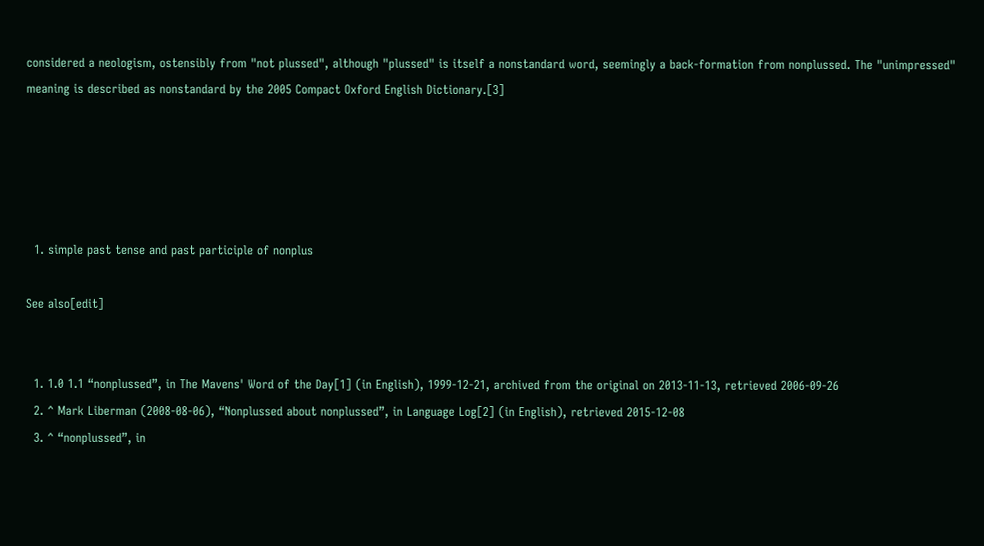considered a neologism, ostensibly from "not plussed", although "plussed" is itself a nonstandard word, seemingly a back-formation from nonplussed. The "unimpressed" meaning is described as nonstandard by the 2005 Compact Oxford English Dictionary.[3]





  1. simple past tense and past participle of nonplus

See also[edit]


  1. 1.0 1.1 “nonplussed”, in The Mavens' Word of the Day[1] (in English), 1999-12-21, archived from the original on 2013-11-13, retrieved 2006-09-26
  2. ^ Mark Liberman (2008-08-06), “Nonplussed about nonplussed”, in Language Log[2] (in English), retrieved 2015-12-08
  3. ^ “nonplussed”, in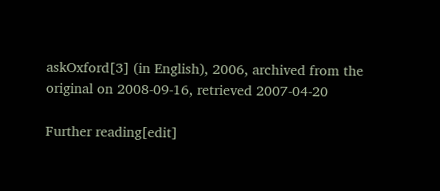askOxford[3] (in English), 2006, archived from the original on 2008-09-16, retrieved 2007-04-20

Further reading[edit]